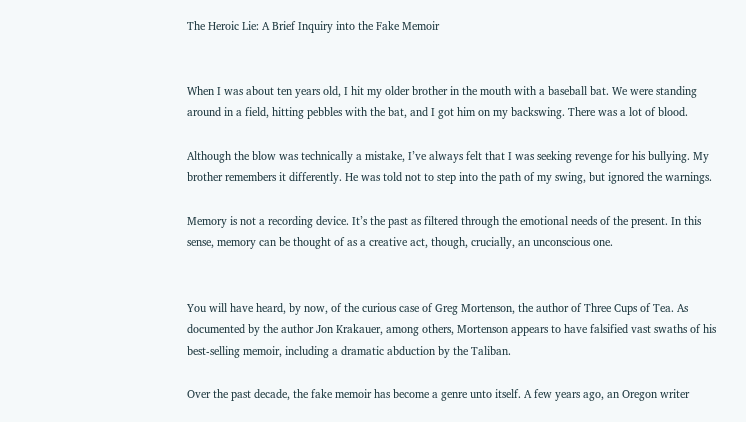The Heroic Lie: A Brief Inquiry into the Fake Memoir


When I was about ten years old, I hit my older brother in the mouth with a baseball bat. We were standing around in a field, hitting pebbles with the bat, and I got him on my backswing. There was a lot of blood.

Although the blow was technically a mistake, I’ve always felt that I was seeking revenge for his bullying. My brother remembers it differently. He was told not to step into the path of my swing, but ignored the warnings.

Memory is not a recording device. It’s the past as filtered through the emotional needs of the present. In this sense, memory can be thought of as a creative act, though, crucially, an unconscious one.


You will have heard, by now, of the curious case of Greg Mortenson, the author of Three Cups of Tea. As documented by the author Jon Krakauer, among others, Mortenson appears to have falsified vast swaths of his best-selling memoir, including a dramatic abduction by the Taliban.

Over the past decade, the fake memoir has become a genre unto itself. A few years ago, an Oregon writer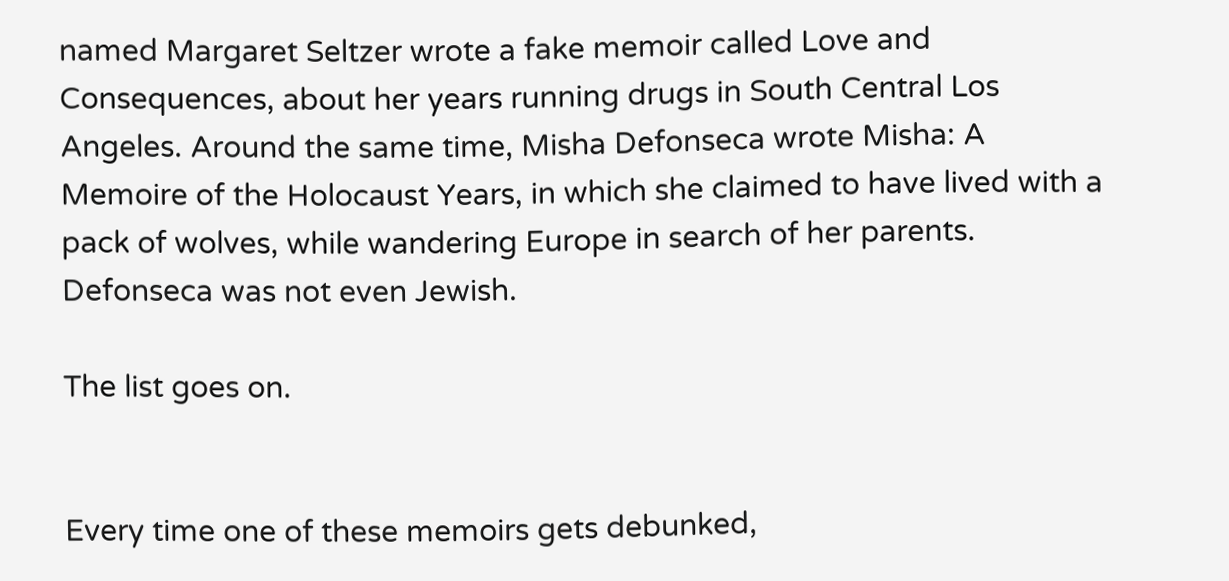named Margaret Seltzer wrote a fake memoir called Love and Consequences, about her years running drugs in South Central Los Angeles. Around the same time, Misha Defonseca wrote Misha: A Memoire of the Holocaust Years, in which she claimed to have lived with a pack of wolves, while wandering Europe in search of her parents. Defonseca was not even Jewish.

The list goes on.


Every time one of these memoirs gets debunked,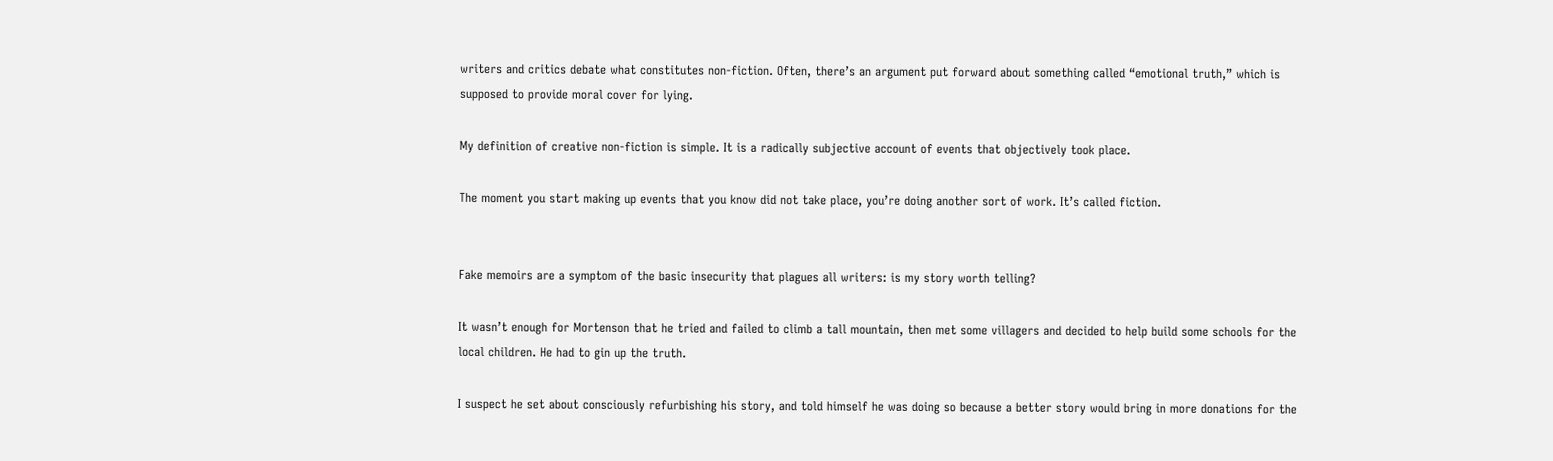writers and critics debate what constitutes non-fiction. Often, there’s an argument put forward about something called “emotional truth,” which is supposed to provide moral cover for lying.

My definition of creative non-fiction is simple. It is a radically subjective account of events that objectively took place.

The moment you start making up events that you know did not take place, you’re doing another sort of work. It’s called fiction.


Fake memoirs are a symptom of the basic insecurity that plagues all writers: is my story worth telling?

It wasn’t enough for Mortenson that he tried and failed to climb a tall mountain, then met some villagers and decided to help build some schools for the local children. He had to gin up the truth.

I suspect he set about consciously refurbishing his story, and told himself he was doing so because a better story would bring in more donations for the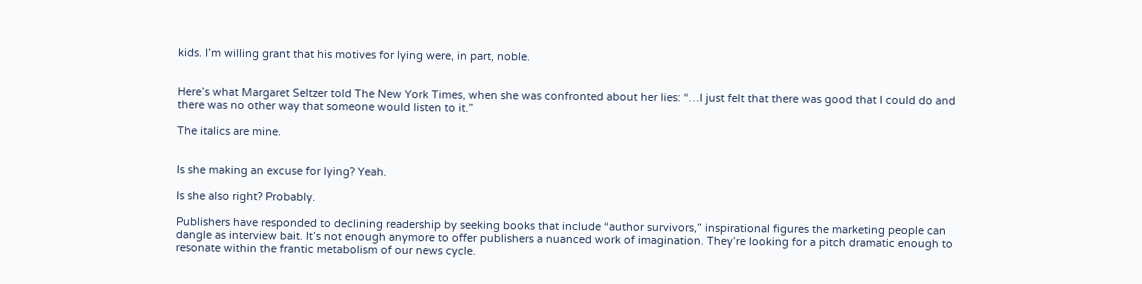kids. I’m willing grant that his motives for lying were, in part, noble.


Here’s what Margaret Seltzer told The New York Times, when she was confronted about her lies: “…I just felt that there was good that I could do and there was no other way that someone would listen to it.”

The italics are mine.


Is she making an excuse for lying? Yeah.

Is she also right? Probably.

Publishers have responded to declining readership by seeking books that include “author survivors,” inspirational figures the marketing people can dangle as interview bait. It’s not enough anymore to offer publishers a nuanced work of imagination. They’re looking for a pitch dramatic enough to resonate within the frantic metabolism of our news cycle.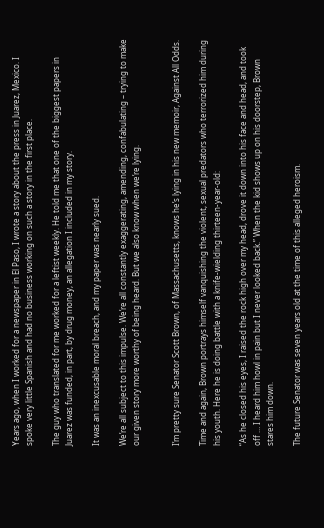Years ago, when I worked for a newspaper in El Paso, I wrote a story about the press in Juarez, Mexico. I spoke very little Spanish and had no business working on such a story in the first place.

The guy who translated for me worked for a leftist weekly. He told me that one of the biggest papers in Juarez was funded, in part, by drug money, an allegation I included in my story.

It was an inexcusable moral breach, and my paper was nearly sued.

We’re all subject to this impulse. We’re all constantly exaggerating, amending, confabulating – trying to make our given story more worthy of being heard. But we also know when we’re lying.


I’m pretty sure Senator Scott Brown, of Massachusetts, knows he’s lying in his new memoir, Against All Odds.

Time and again, Brown portrays himself vanquishing the violent, sexual predators who terrorized him during his youth. Here he is doing battle with a knife-wielding thirteen-year-old:

“As he closed his eyes, I raised the rock high over my head, drove it down into his face and head, and took off … I heard him howl in pain but I never looked back.” When the kid shows up on his doorstep, Brown stares him down.

The future Senator was seven years old at the time of this alleged heroism.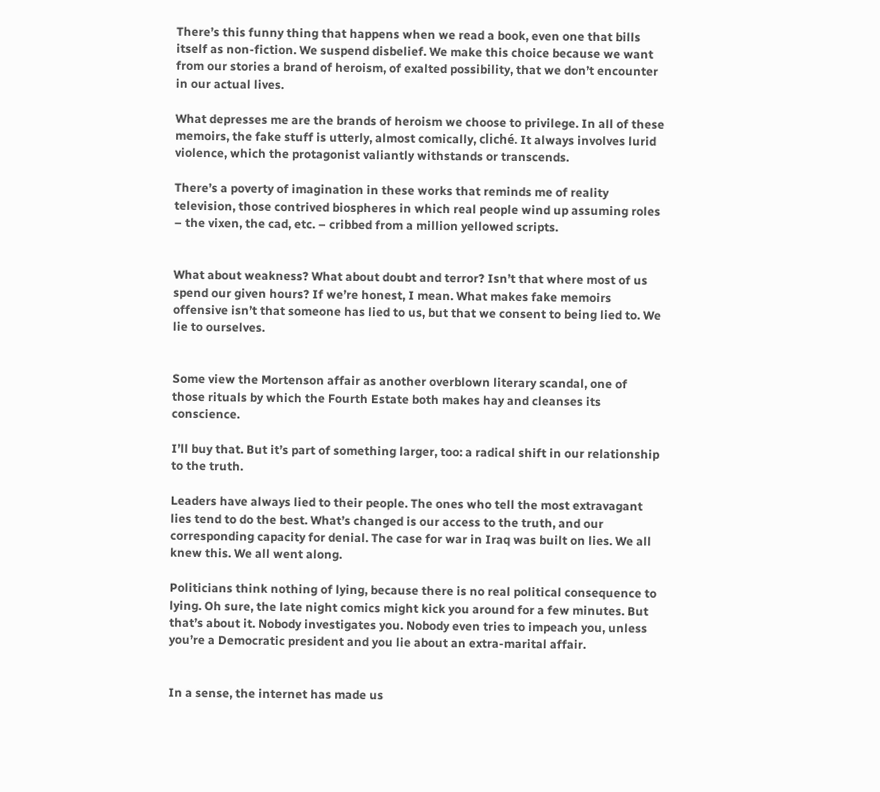There’s this funny thing that happens when we read a book, even one that bills itself as non-fiction. We suspend disbelief. We make this choice because we want from our stories a brand of heroism, of exalted possibility, that we don’t encounter in our actual lives.

What depresses me are the brands of heroism we choose to privilege. In all of these memoirs, the fake stuff is utterly, almost comically, cliché. It always involves lurid violence, which the protagonist valiantly withstands or transcends.

There’s a poverty of imagination in these works that reminds me of reality television, those contrived biospheres in which real people wind up assuming roles – the vixen, the cad, etc. – cribbed from a million yellowed scripts.


What about weakness? What about doubt and terror? Isn’t that where most of us spend our given hours? If we’re honest, I mean. What makes fake memoirs offensive isn’t that someone has lied to us, but that we consent to being lied to. We lie to ourselves.


Some view the Mortenson affair as another overblown literary scandal, one of those rituals by which the Fourth Estate both makes hay and cleanses its conscience.

I’ll buy that. But it’s part of something larger, too: a radical shift in our relationship to the truth.

Leaders have always lied to their people. The ones who tell the most extravagant lies tend to do the best. What’s changed is our access to the truth, and our corresponding capacity for denial. The case for war in Iraq was built on lies. We all knew this. We all went along.

Politicians think nothing of lying, because there is no real political consequence to lying. Oh sure, the late night comics might kick you around for a few minutes. But that’s about it. Nobody investigates you. Nobody even tries to impeach you, unless you’re a Democratic president and you lie about an extra-marital affair.


In a sense, the internet has made us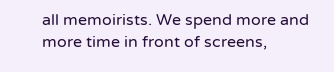all memoirists. We spend more and more time in front of screens,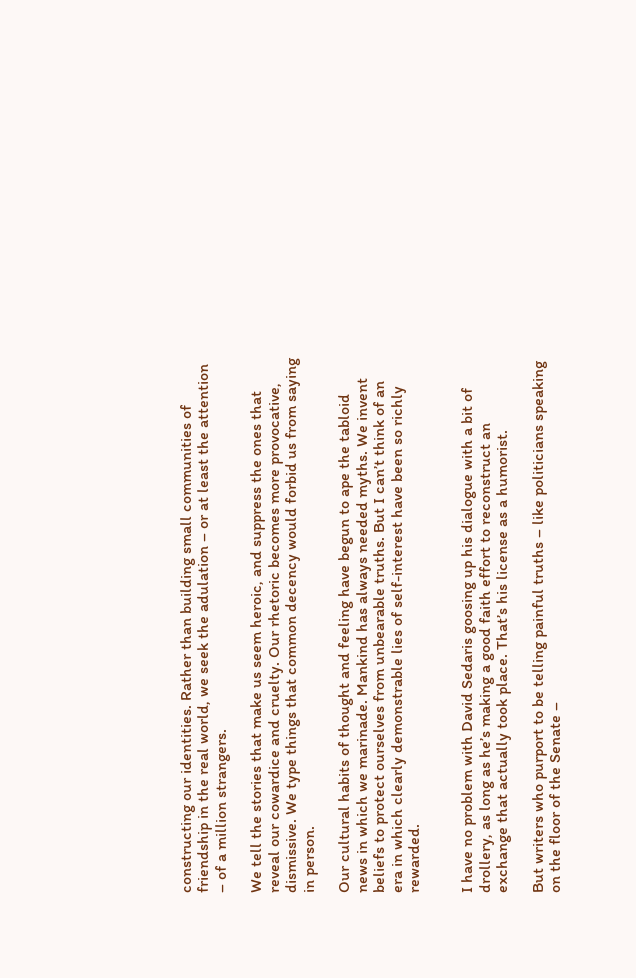constructing our identities. Rather than building small communities of friendship in the real world, we seek the adulation – or at least the attention – of a million strangers.

We tell the stories that make us seem heroic, and suppress the ones that reveal our cowardice and cruelty. Our rhetoric becomes more provocative, dismissive. We type things that common decency would forbid us from saying in person.

Our cultural habits of thought and feeling have begun to ape the tabloid news in which we marinade. Mankind has always needed myths. We invent beliefs to protect ourselves from unbearable truths. But I can’t think of an era in which clearly demonstrable lies of self-interest have been so richly rewarded.


I have no problem with David Sedaris goosing up his dialogue with a bit of drollery, as long as he’s making a good faith effort to reconstruct an exchange that actually took place. That’s his license as a humorist.

But writers who purport to be telling painful truths – like politicians speaking on the floor of the Senate –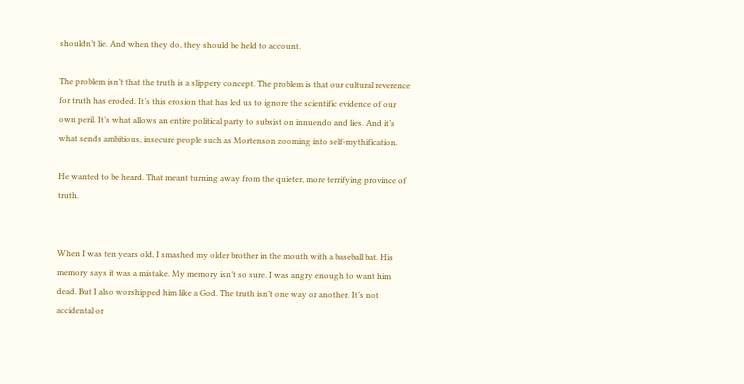shouldn’t lie. And when they do, they should be held to account.

The problem isn’t that the truth is a slippery concept. The problem is that our cultural reverence for truth has eroded. It’s this erosion that has led us to ignore the scientific evidence of our own peril. It’s what allows an entire political party to subsist on innuendo and lies. And it’s what sends ambitious, insecure people such as Mortenson zooming into self-mythification.

He wanted to be heard. That meant turning away from the quieter, more terrifying province of truth.


When I was ten years old, I smashed my older brother in the mouth with a baseball bat. His memory says it was a mistake. My memory isn’t so sure. I was angry enough to want him dead. But I also worshipped him like a God. The truth isn’t one way or another. It’s not accidental or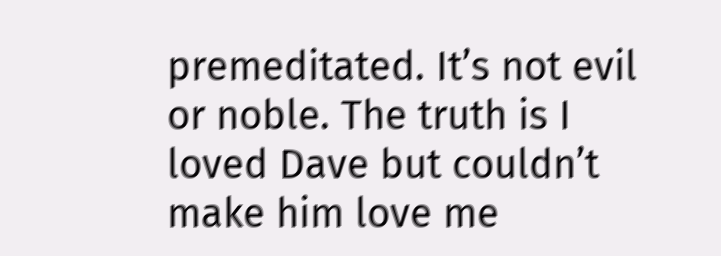premeditated. It’s not evil or noble. The truth is I loved Dave but couldn’t make him love me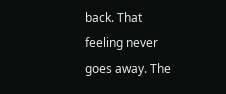back. That feeling never goes away. The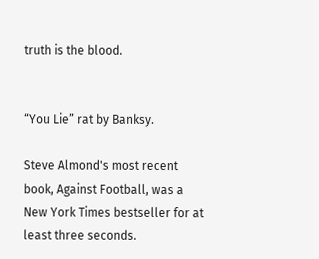truth is the blood.


“You Lie” rat by Banksy.

Steve Almond's most recent book, Against Football, was a New York Times bestseller for at least three seconds.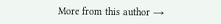More from this author →